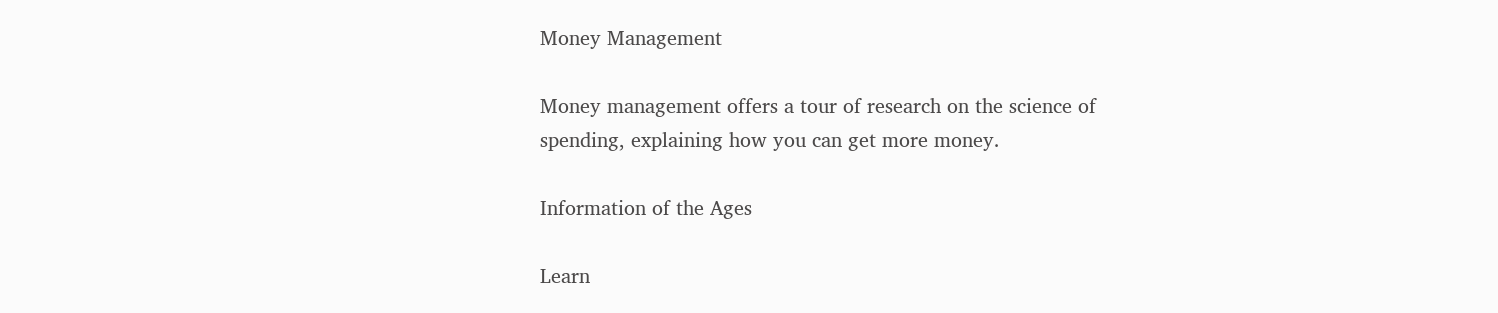Money Management

Money management offers a tour of research on the science of spending, explaining how you can get more money.

Information of the Ages

Learn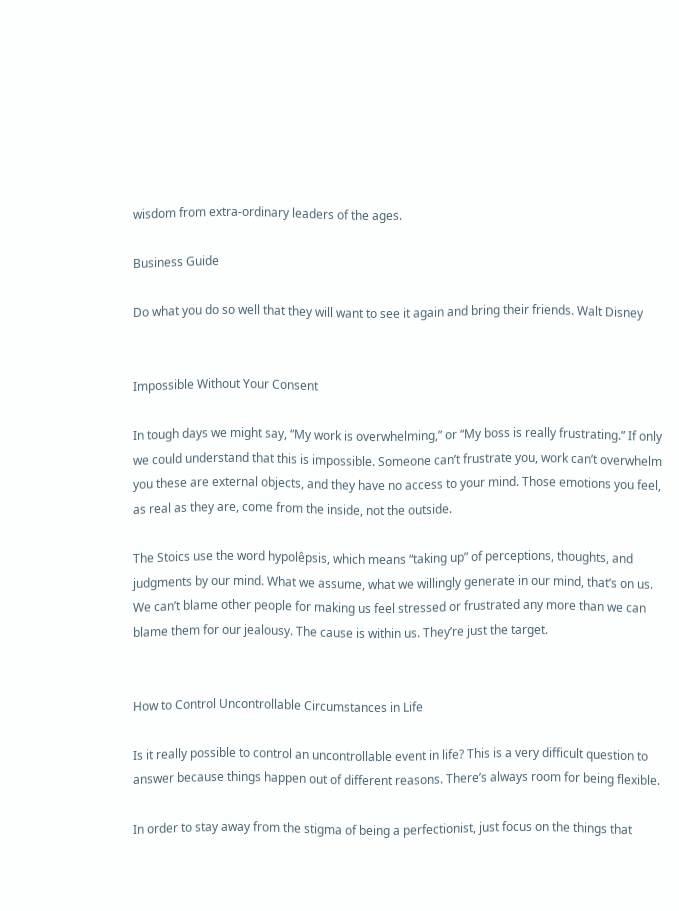wisdom from extra-ordinary leaders of the ages.

Business Guide

Do what you do so well that they will want to see it again and bring their friends. Walt Disney


Impossible Without Your Consent

In tough days we might say, “My work is overwhelming,” or “My boss is really frustrating.” If only we could understand that this is impossible. Someone can’t frustrate you, work can’t overwhelm you these are external objects, and they have no access to your mind. Those emotions you feel, as real as they are, come from the inside, not the outside.

The Stoics use the word hypolêpsis, which means “taking up” of perceptions, thoughts, and judgments by our mind. What we assume, what we willingly generate in our mind, that’s on us. We can’t blame other people for making us feel stressed or frustrated any more than we can blame them for our jealousy. The cause is within us. They’re just the target.


How to Control Uncontrollable Circumstances in Life

Is it really possible to control an uncontrollable event in life? This is a very difficult question to answer because things happen out of different reasons. There’s always room for being flexible.

In order to stay away from the stigma of being a perfectionist, just focus on the things that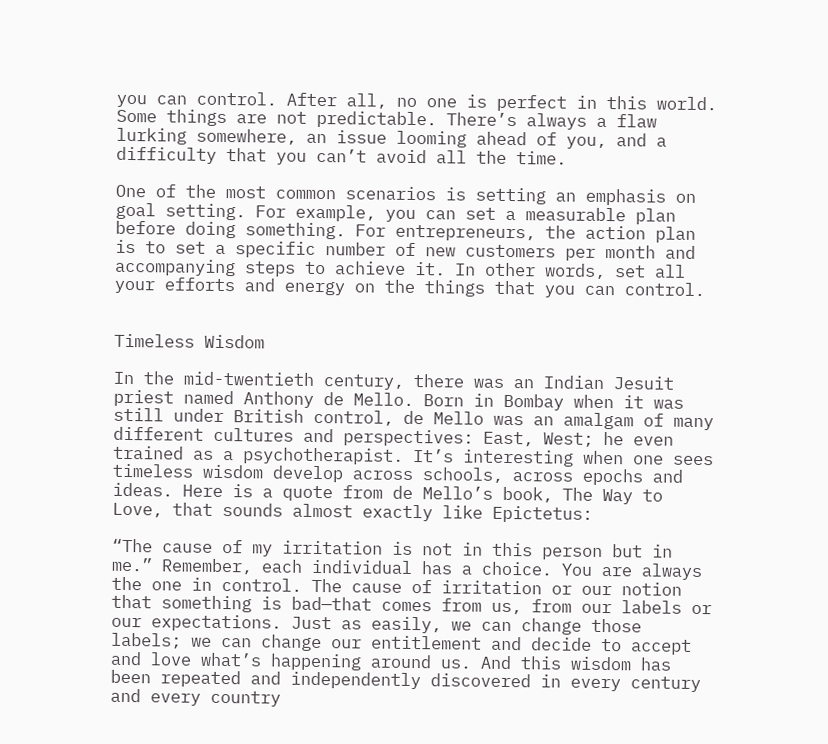you can control. After all, no one is perfect in this world. Some things are not predictable. There’s always a flaw lurking somewhere, an issue looming ahead of you, and a difficulty that you can’t avoid all the time.

One of the most common scenarios is setting an emphasis on goal setting. For example, you can set a measurable plan before doing something. For entrepreneurs, the action plan is to set a specific number of new customers per month and accompanying steps to achieve it. In other words, set all your efforts and energy on the things that you can control.


Timeless Wisdom

In the mid-twentieth century, there was an Indian Jesuit priest named Anthony de Mello. Born in Bombay when it was still under British control, de Mello was an amalgam of many different cultures and perspectives: East, West; he even trained as a psychotherapist. It’s interesting when one sees timeless wisdom develop across schools, across epochs and ideas. Here is a quote from de Mello’s book, The Way to Love, that sounds almost exactly like Epictetus:

“The cause of my irritation is not in this person but in me.” Remember, each individual has a choice. You are always the one in control. The cause of irritation or our notion that something is bad—that comes from us, from our labels or our expectations. Just as easily, we can change those labels; we can change our entitlement and decide to accept and love what’s happening around us. And this wisdom has been repeated and independently discovered in every century and every country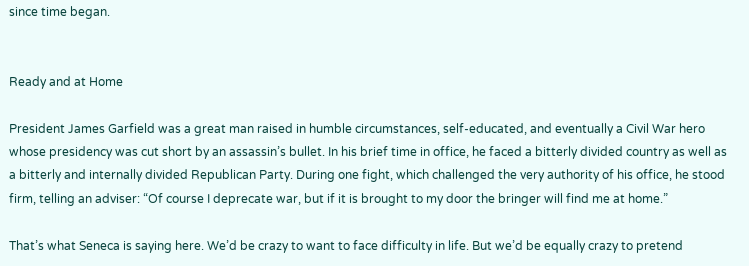since time began.


Ready and at Home

President James Garfield was a great man raised in humble circumstances, self-educated, and eventually a Civil War hero whose presidency was cut short by an assassin’s bullet. In his brief time in office, he faced a bitterly divided country as well as a bitterly and internally divided Republican Party. During one fight, which challenged the very authority of his office, he stood firm, telling an adviser: “Of course I deprecate war, but if it is brought to my door the bringer will find me at home.”

That’s what Seneca is saying here. We’d be crazy to want to face difficulty in life. But we’d be equally crazy to pretend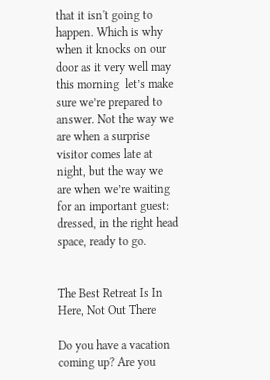that it isn't going to happen. Which is why when it knocks on our door as it very well may this morning  let’s make sure we’re prepared to answer. Not the way we are when a surprise visitor comes late at night, but the way we are when we’re waiting for an important guest: dressed, in the right head space, ready to go.


The Best Retreat Is In Here, Not Out There

Do you have a vacation coming up? Are you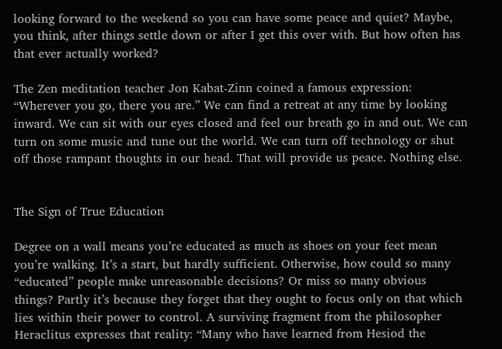looking forward to the weekend so you can have some peace and quiet? Maybe, you think, after things settle down or after I get this over with. But how often has that ever actually worked?

The Zen meditation teacher Jon Kabat-Zinn coined a famous expression: “Wherever you go, there you are.” We can find a retreat at any time by looking inward. We can sit with our eyes closed and feel our breath go in and out. We can turn on some music and tune out the world. We can turn off technology or shut off those rampant thoughts in our head. That will provide us peace. Nothing else.


The Sign of True Education

Degree on a wall means you’re educated as much as shoes on your feet mean you’re walking. It’s a start, but hardly sufficient. Otherwise, how could so many “educated” people make unreasonable decisions? Or miss so many obvious things? Partly it’s because they forget that they ought to focus only on that which lies within their power to control. A surviving fragment from the philosopher Heraclitus expresses that reality: “Many who have learned from Hesiod the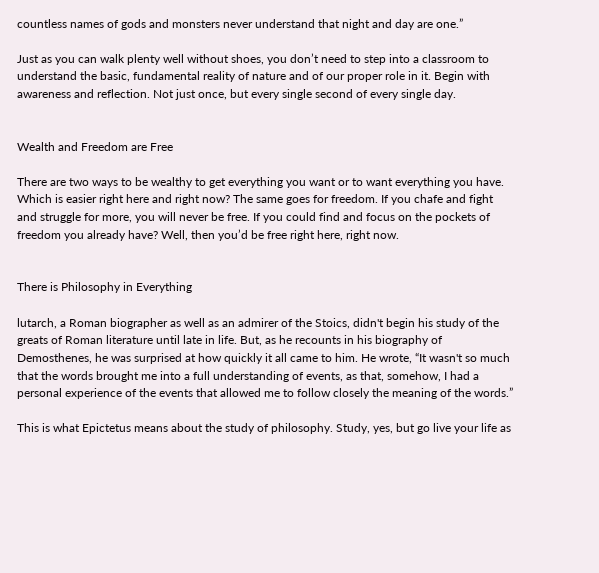countless names of gods and monsters never understand that night and day are one.”

Just as you can walk plenty well without shoes, you don’t need to step into a classroom to understand the basic, fundamental reality of nature and of our proper role in it. Begin with awareness and reflection. Not just once, but every single second of every single day.


Wealth and Freedom are Free

There are two ways to be wealthy to get everything you want or to want everything you have. Which is easier right here and right now? The same goes for freedom. If you chafe and fight and struggle for more, you will never be free. If you could find and focus on the pockets of freedom you already have? Well, then you’d be free right here, right now.


There is Philosophy in Everything

lutarch, a Roman biographer as well as an admirer of the Stoics, didn't begin his study of the greats of Roman literature until late in life. But, as he recounts in his biography of Demosthenes, he was surprised at how quickly it all came to him. He wrote, “It wasn't so much that the words brought me into a full understanding of events, as that, somehow, I had a personal experience of the events that allowed me to follow closely the meaning of the words.”

This is what Epictetus means about the study of philosophy. Study, yes, but go live your life as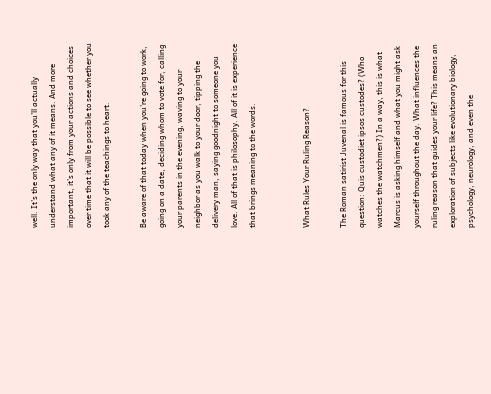well. It’s the only way that you’ll actually understand what any of it means. And more important, it’s only from your actions and choices over time that it will be possible to see whether you took any of the teachings to heart.

Be aware of that today when you’re going to work, going on a date, deciding whom to vote for, calling your parents in the evening, waving to your neighbor as you walk to your door, tipping the delivery man, saying goodnight to someone you love. All of that is philosophy. All of it is experience that brings meaning to the words.


What Rules Your Ruling Reason?

The Roman satirist Juvenal is famous for this question: Quis custodiet ipsos custodes? (Who watches the watchmen?) In a way, this is what Marcus is asking himself and what you might ask yourself throughout the day. What influences the ruling reason that guides your life? This means an exploration of subjects like evolutionary biology, psychology, neurology, and even the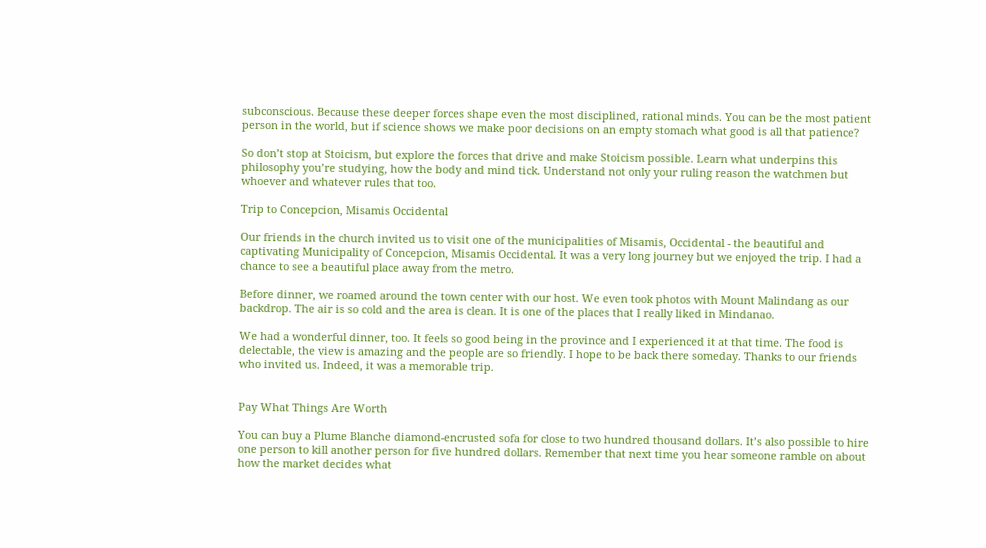subconscious. Because these deeper forces shape even the most disciplined, rational minds. You can be the most patient person in the world, but if science shows we make poor decisions on an empty stomach what good is all that patience?

So don’t stop at Stoicism, but explore the forces that drive and make Stoicism possible. Learn what underpins this philosophy you’re studying, how the body and mind tick. Understand not only your ruling reason the watchmen but whoever and whatever rules that too.

Trip to Concepcion, Misamis Occidental

Our friends in the church invited us to visit one of the municipalities of Misamis, Occidental - the beautiful and captivating Municipality of Concepcion, Misamis Occidental. It was a very long journey but we enjoyed the trip. I had a chance to see a beautiful place away from the metro.

Before dinner, we roamed around the town center with our host. We even took photos with Mount Malindang as our backdrop. The air is so cold and the area is clean. It is one of the places that I really liked in Mindanao.

We had a wonderful dinner, too. It feels so good being in the province and I experienced it at that time. The food is delectable, the view is amazing and the people are so friendly. I hope to be back there someday. Thanks to our friends who invited us. Indeed, it was a memorable trip.


Pay What Things Are Worth

You can buy a Plume Blanche diamond-encrusted sofa for close to two hundred thousand dollars. It’s also possible to hire one person to kill another person for five hundred dollars. Remember that next time you hear someone ramble on about how the market decides what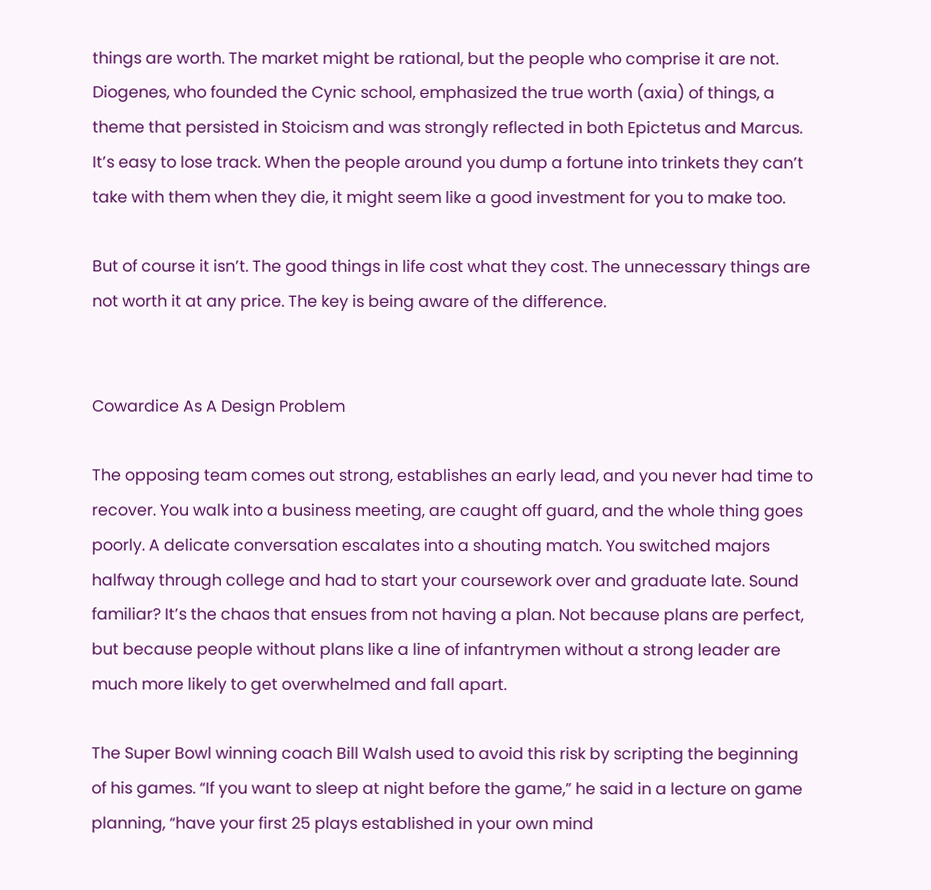things are worth. The market might be rational, but the people who comprise it are not. Diogenes, who founded the Cynic school, emphasized the true worth (axia) of things, a theme that persisted in Stoicism and was strongly reflected in both Epictetus and Marcus. It’s easy to lose track. When the people around you dump a fortune into trinkets they can’t take with them when they die, it might seem like a good investment for you to make too.

But of course it isn’t. The good things in life cost what they cost. The unnecessary things are not worth it at any price. The key is being aware of the difference.


Cowardice As A Design Problem

The opposing team comes out strong, establishes an early lead, and you never had time to recover. You walk into a business meeting, are caught off guard, and the whole thing goes poorly. A delicate conversation escalates into a shouting match. You switched majors halfway through college and had to start your coursework over and graduate late. Sound familiar? It’s the chaos that ensues from not having a plan. Not because plans are perfect, but because people without plans like a line of infantrymen without a strong leader are much more likely to get overwhelmed and fall apart.

The Super Bowl winning coach Bill Walsh used to avoid this risk by scripting the beginning of his games. “If you want to sleep at night before the game,” he said in a lecture on game planning, “have your first 25 plays established in your own mind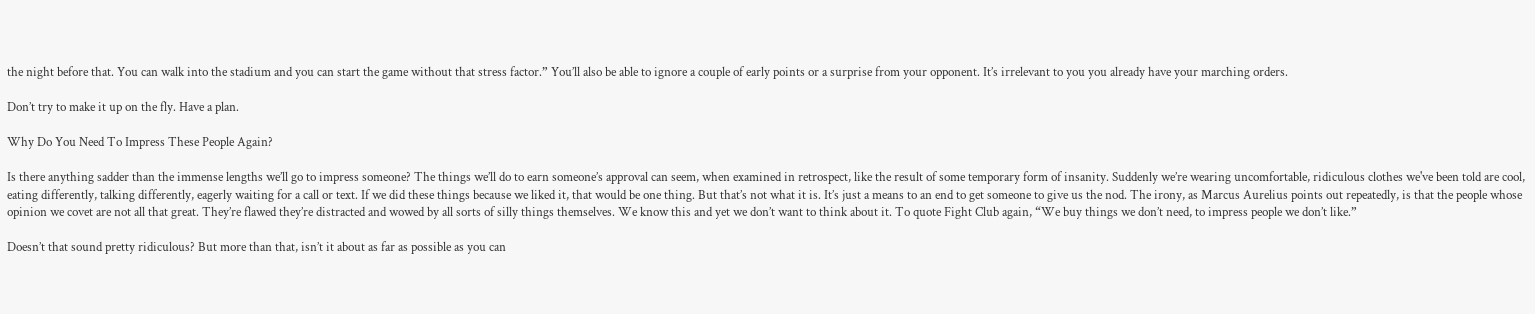the night before that. You can walk into the stadium and you can start the game without that stress factor.” You’ll also be able to ignore a couple of early points or a surprise from your opponent. It’s irrelevant to you you already have your marching orders.

Don’t try to make it up on the fly. Have a plan.

Why Do You Need To Impress These People Again?

Is there anything sadder than the immense lengths we’ll go to impress someone? The things we’ll do to earn someone’s approval can seem, when examined in retrospect, like the result of some temporary form of insanity. Suddenly we’re wearing uncomfortable, ridiculous clothes we've been told are cool, eating differently, talking differently, eagerly waiting for a call or text. If we did these things because we liked it, that would be one thing. But that’s not what it is. It’s just a means to an end to get someone to give us the nod. The irony, as Marcus Aurelius points out repeatedly, is that the people whose opinion we covet are not all that great. They’re flawed they’re distracted and wowed by all sorts of silly things themselves. We know this and yet we don’t want to think about it. To quote Fight Club again, “We buy things we don’t need, to impress people we don’t like.”

Doesn’t that sound pretty ridiculous? But more than that, isn’t it about as far as possible as you can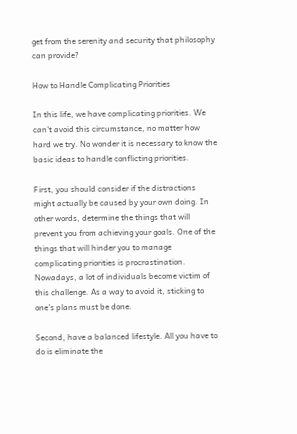get from the serenity and security that philosophy can provide?

How to Handle Complicating Priorities

In this life, we have complicating priorities. We can’t avoid this circumstance, no matter how hard we try. No wonder it is necessary to know the basic ideas to handle conflicting priorities.

First, you should consider if the distractions might actually be caused by your own doing. In other words, determine the things that will prevent you from achieving your goals. One of the things that will hinder you to manage complicating priorities is procrastination. Nowadays, a lot of individuals become victim of this challenge. As a way to avoid it, sticking to one’s plans must be done.

Second, have a balanced lifestyle. All you have to do is eliminate the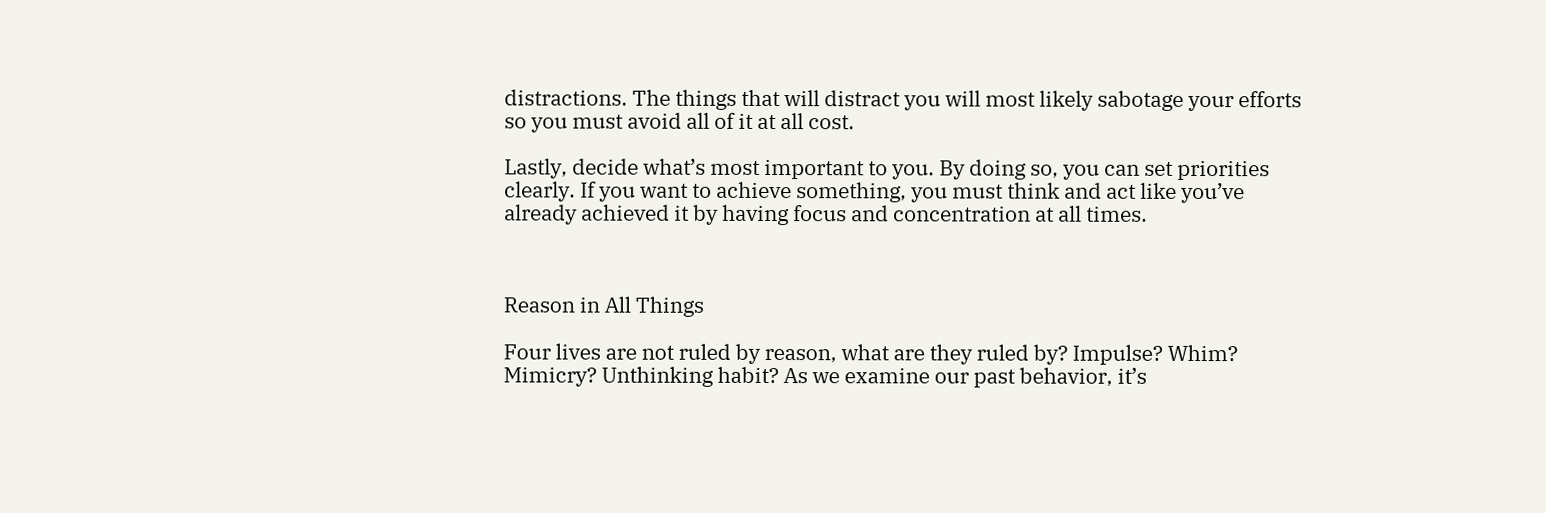distractions. The things that will distract you will most likely sabotage your efforts so you must avoid all of it at all cost.

Lastly, decide what’s most important to you. By doing so, you can set priorities clearly. If you want to achieve something, you must think and act like you’ve already achieved it by having focus and concentration at all times.



Reason in All Things

Four lives are not ruled by reason, what are they ruled by? Impulse? Whim? Mimicry? Unthinking habit? As we examine our past behavior, it’s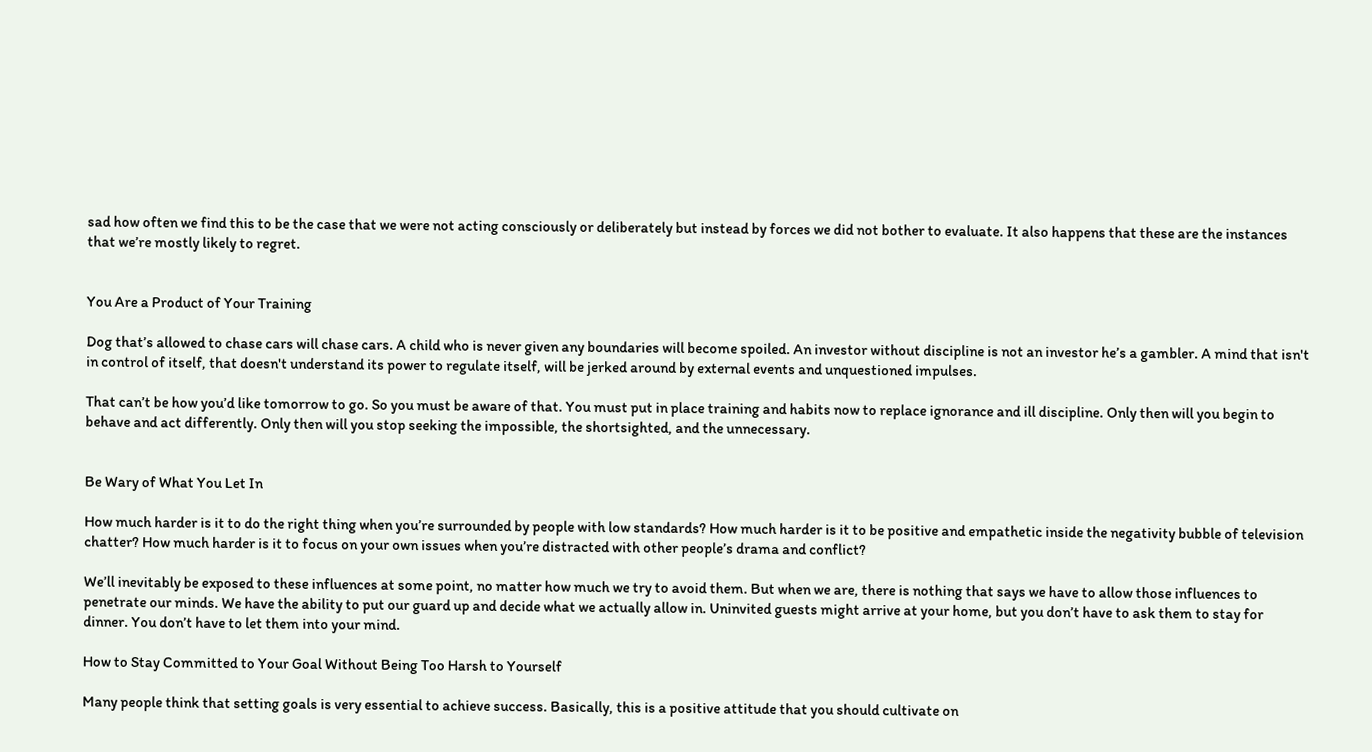sad how often we find this to be the case that we were not acting consciously or deliberately but instead by forces we did not bother to evaluate. It also happens that these are the instances that we’re mostly likely to regret.


You Are a Product of Your Training

Dog that’s allowed to chase cars will chase cars. A child who is never given any boundaries will become spoiled. An investor without discipline is not an investor he’s a gambler. A mind that isn't in control of itself, that doesn't understand its power to regulate itself, will be jerked around by external events and unquestioned impulses.

That can’t be how you’d like tomorrow to go. So you must be aware of that. You must put in place training and habits now to replace ignorance and ill discipline. Only then will you begin to behave and act differently. Only then will you stop seeking the impossible, the shortsighted, and the unnecessary.


Be Wary of What You Let In

How much harder is it to do the right thing when you’re surrounded by people with low standards? How much harder is it to be positive and empathetic inside the negativity bubble of television chatter? How much harder is it to focus on your own issues when you’re distracted with other people’s drama and conflict?

We’ll inevitably be exposed to these influences at some point, no matter how much we try to avoid them. But when we are, there is nothing that says we have to allow those influences to penetrate our minds. We have the ability to put our guard up and decide what we actually allow in. Uninvited guests might arrive at your home, but you don’t have to ask them to stay for dinner. You don’t have to let them into your mind.

How to Stay Committed to Your Goal Without Being Too Harsh to Yourself

Many people think that setting goals is very essential to achieve success. Basically, this is a positive attitude that you should cultivate on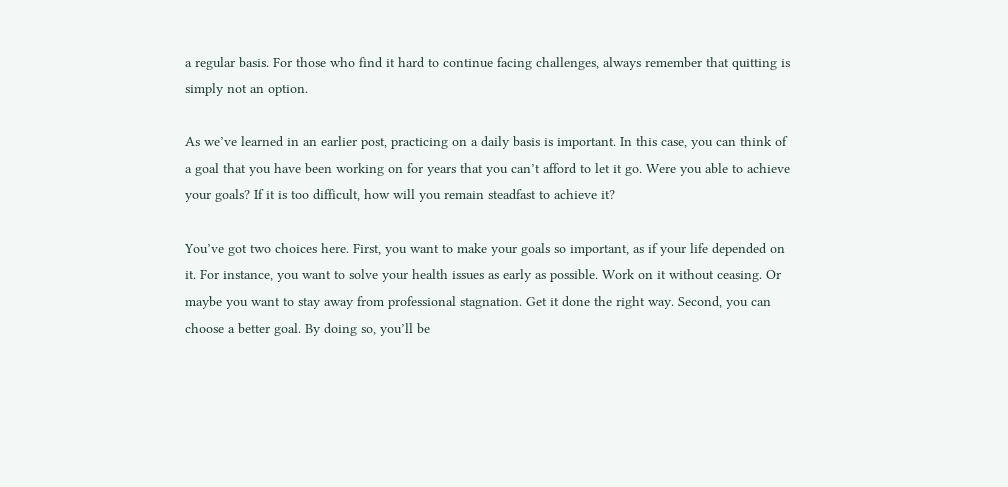a regular basis. For those who find it hard to continue facing challenges, always remember that quitting is simply not an option.

As we’ve learned in an earlier post, practicing on a daily basis is important. In this case, you can think of a goal that you have been working on for years that you can’t afford to let it go. Were you able to achieve your goals? If it is too difficult, how will you remain steadfast to achieve it?

You’ve got two choices here. First, you want to make your goals so important, as if your life depended on it. For instance, you want to solve your health issues as early as possible. Work on it without ceasing. Or maybe you want to stay away from professional stagnation. Get it done the right way. Second, you can choose a better goal. By doing so, you’ll be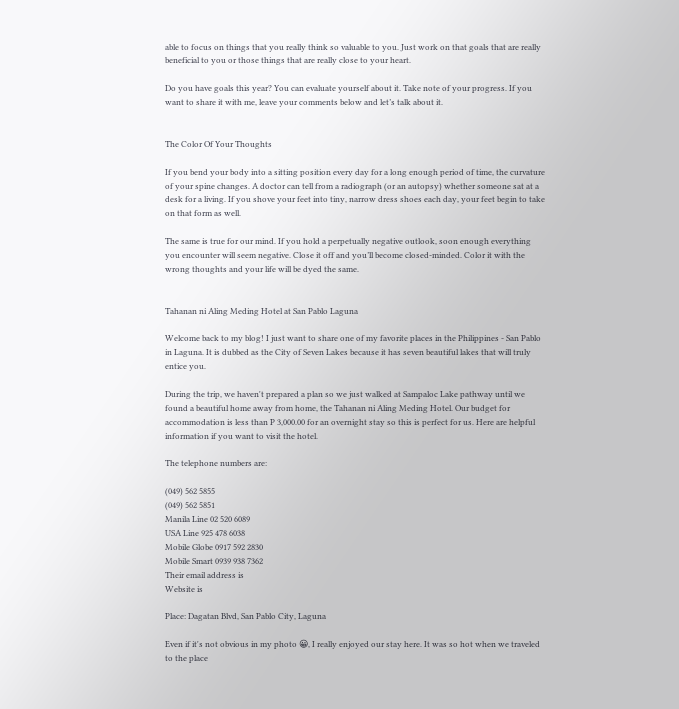able to focus on things that you really think so valuable to you. Just work on that goals that are really beneficial to you or those things that are really close to your heart.

Do you have goals this year? You can evaluate yourself about it. Take note of your progress. If you want to share it with me, leave your comments below and let’s talk about it.


The Color Of Your Thoughts

If you bend your body into a sitting position every day for a long enough period of time, the curvature of your spine changes. A doctor can tell from a radiograph (or an autopsy) whether someone sat at a desk for a living. If you shove your feet into tiny, narrow dress shoes each day, your feet begin to take on that form as well.

The same is true for our mind. If you hold a perpetually negative outlook, soon enough everything you encounter will seem negative. Close it off and you’ll become closed-minded. Color it with the wrong thoughts and your life will be dyed the same.


Tahanan ni Aling Meding Hotel at San Pablo Laguna

Welcome back to my blog! I just want to share one of my favorite places in the Philippines - San Pablo in Laguna. It is dubbed as the City of Seven Lakes because it has seven beautiful lakes that will truly entice you.

During the trip, we haven't prepared a plan so we just walked at Sampaloc Lake pathway until we found a beautiful home away from home, the Tahanan ni Aling Meding Hotel. Our budget for accommodation is less than P 3,000.00 for an overnight stay so this is perfect for us. Here are helpful information if you want to visit the hotel.

The telephone numbers are:

(049) 562 5855
(049) 562 5851
Manila Line 02 520 6089
USA Line 925 478 6038
Mobile Globe 0917 592 2830
Mobile Smart 0939 938 7362
Their email address is
Website is

Place: Dagatan Blvd, San Pablo City, Laguna

Even if it's not obvious in my photo 😀, I really enjoyed our stay here. It was so hot when we traveled to the place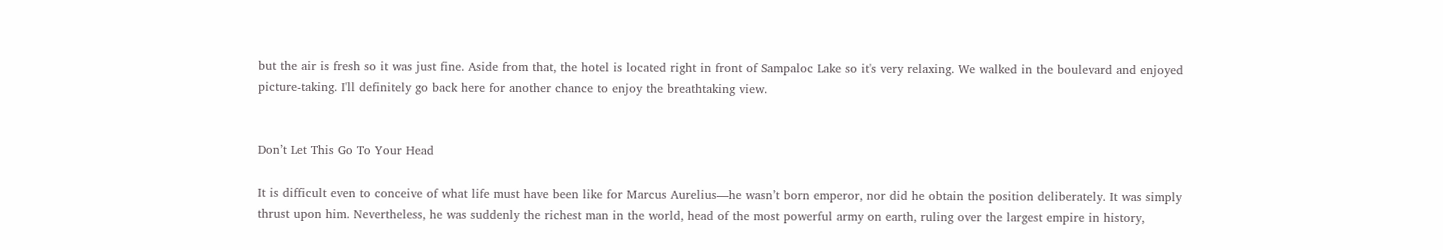but the air is fresh so it was just fine. Aside from that, the hotel is located right in front of Sampaloc Lake so it's very relaxing. We walked in the boulevard and enjoyed picture-taking. I'll definitely go back here for another chance to enjoy the breathtaking view.


Don’t Let This Go To Your Head

It is difficult even to conceive of what life must have been like for Marcus Aurelius—he wasn’t born emperor, nor did he obtain the position deliberately. It was simply thrust upon him. Nevertheless, he was suddenly the richest man in the world, head of the most powerful army on earth, ruling over the largest empire in history,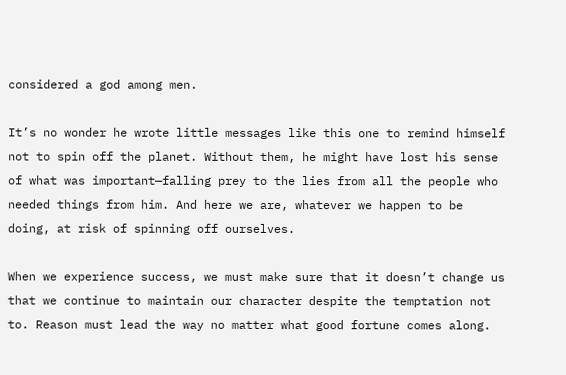considered a god among men.

It’s no wonder he wrote little messages like this one to remind himself not to spin off the planet. Without them, he might have lost his sense of what was important—falling prey to the lies from all the people who needed things from him. And here we are, whatever we happen to be doing, at risk of spinning off ourselves.

When we experience success, we must make sure that it doesn’t change us that we continue to maintain our character despite the temptation not to. Reason must lead the way no matter what good fortune comes along.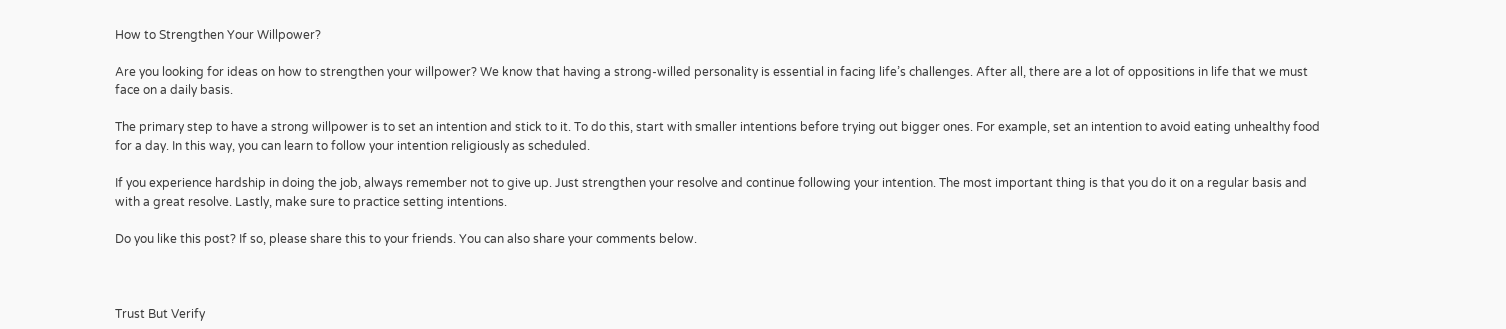How to Strengthen Your Willpower?

Are you looking for ideas on how to strengthen your willpower? We know that having a strong-willed personality is essential in facing life’s challenges. After all, there are a lot of oppositions in life that we must face on a daily basis.

The primary step to have a strong willpower is to set an intention and stick to it. To do this, start with smaller intentions before trying out bigger ones. For example, set an intention to avoid eating unhealthy food for a day. In this way, you can learn to follow your intention religiously as scheduled.

If you experience hardship in doing the job, always remember not to give up. Just strengthen your resolve and continue following your intention. The most important thing is that you do it on a regular basis and with a great resolve. Lastly, make sure to practice setting intentions.

Do you like this post? If so, please share this to your friends. You can also share your comments below.



Trust But Verify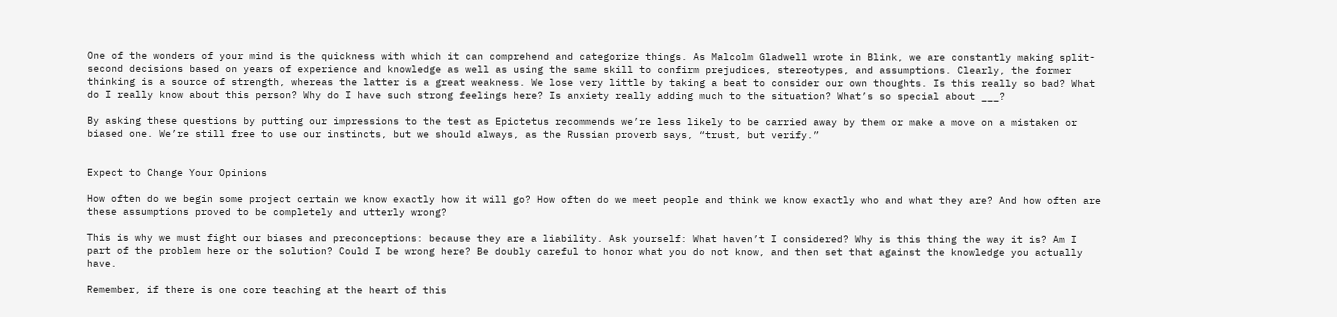One of the wonders of your mind is the quickness with which it can comprehend and categorize things. As Malcolm Gladwell wrote in Blink, we are constantly making split-second decisions based on years of experience and knowledge as well as using the same skill to confirm prejudices, stereotypes, and assumptions. Clearly, the former thinking is a source of strength, whereas the latter is a great weakness. We lose very little by taking a beat to consider our own thoughts. Is this really so bad? What do I really know about this person? Why do I have such strong feelings here? Is anxiety really adding much to the situation? What’s so special about ___?

By asking these questions by putting our impressions to the test as Epictetus recommends we’re less likely to be carried away by them or make a move on a mistaken or biased one. We’re still free to use our instincts, but we should always, as the Russian proverb says, “trust, but verify.”


Expect to Change Your Opinions

How often do we begin some project certain we know exactly how it will go? How often do we meet people and think we know exactly who and what they are? And how often are these assumptions proved to be completely and utterly wrong?

This is why we must fight our biases and preconceptions: because they are a liability. Ask yourself: What haven’t I considered? Why is this thing the way it is? Am I part of the problem here or the solution? Could I be wrong here? Be doubly careful to honor what you do not know, and then set that against the knowledge you actually have.

Remember, if there is one core teaching at the heart of this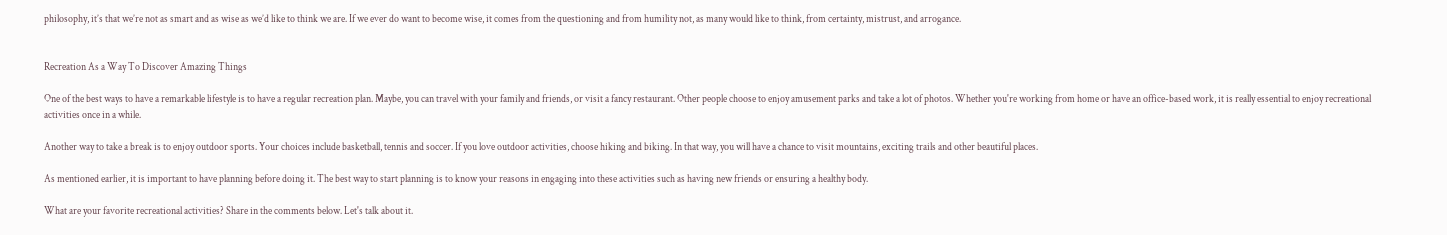philosophy, it’s that we’re not as smart and as wise as we’d like to think we are. If we ever do want to become wise, it comes from the questioning and from humility not, as many would like to think, from certainty, mistrust, and arrogance.


Recreation As a Way To Discover Amazing Things

One of the best ways to have a remarkable lifestyle is to have a regular recreation plan. Maybe, you can travel with your family and friends, or visit a fancy restaurant. Other people choose to enjoy amusement parks and take a lot of photos. Whether you're working from home or have an office-based work, it is really essential to enjoy recreational activities once in a while.

Another way to take a break is to enjoy outdoor sports. Your choices include basketball, tennis and soccer. If you love outdoor activities, choose hiking and biking. In that way, you will have a chance to visit mountains, exciting trails and other beautiful places.

As mentioned earlier, it is important to have planning before doing it. The best way to start planning is to know your reasons in engaging into these activities such as having new friends or ensuring a healthy body.

What are your favorite recreational activities? Share in the comments below. Let's talk about it.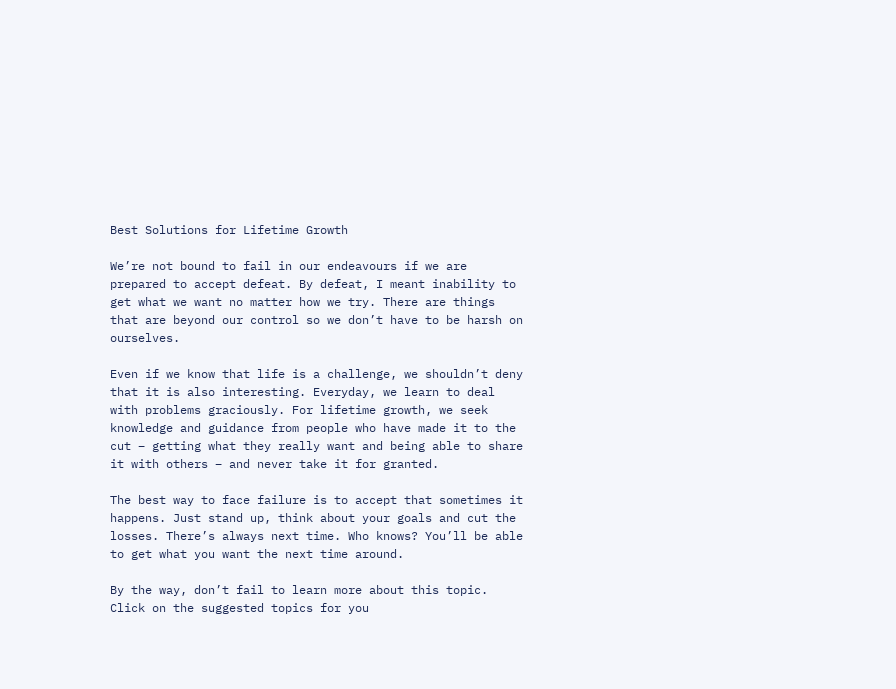Best Solutions for Lifetime Growth

We’re not bound to fail in our endeavours if we are prepared to accept defeat. By defeat, I meant inability to get what we want no matter how we try. There are things that are beyond our control so we don’t have to be harsh on ourselves.

Even if we know that life is a challenge, we shouldn’t deny that it is also interesting. Everyday, we learn to deal with problems graciously. For lifetime growth, we seek knowledge and guidance from people who have made it to the cut – getting what they really want and being able to share it with others – and never take it for granted.

The best way to face failure is to accept that sometimes it happens. Just stand up, think about your goals and cut the losses. There’s always next time. Who knows? You’ll be able to get what you want the next time around.

By the way, don’t fail to learn more about this topic. Click on the suggested topics for you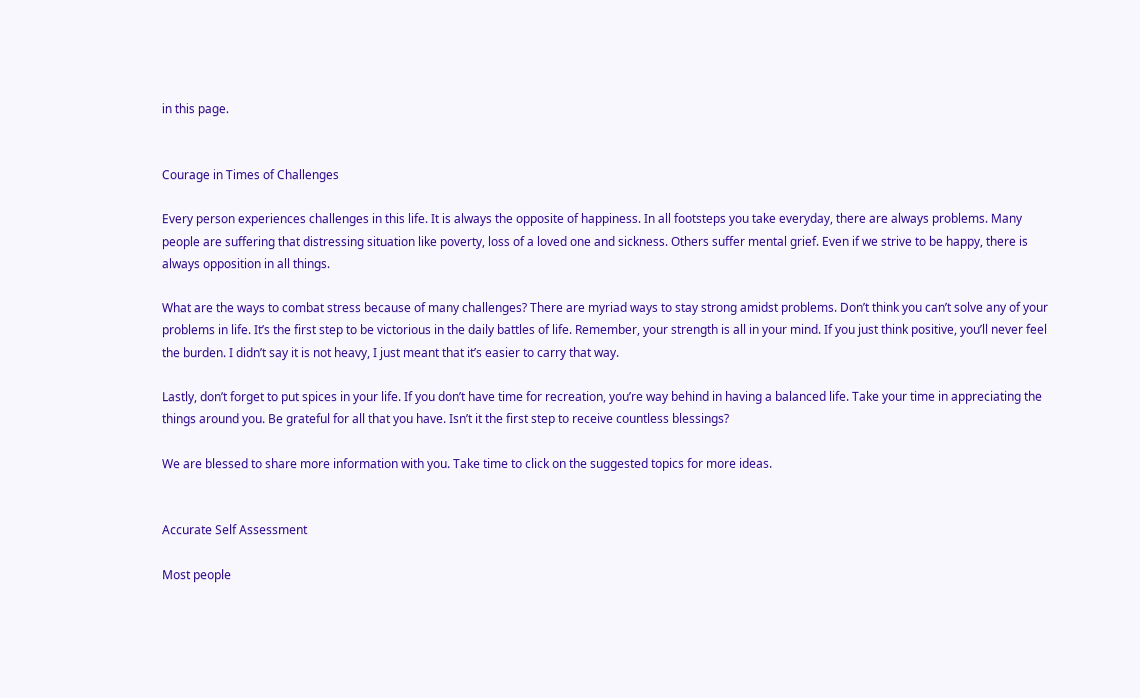in this page.


Courage in Times of Challenges

Every person experiences challenges in this life. It is always the opposite of happiness. In all footsteps you take everyday, there are always problems. Many people are suffering that distressing situation like poverty, loss of a loved one and sickness. Others suffer mental grief. Even if we strive to be happy, there is always opposition in all things.

What are the ways to combat stress because of many challenges? There are myriad ways to stay strong amidst problems. Don’t think you can’t solve any of your problems in life. It’s the first step to be victorious in the daily battles of life. Remember, your strength is all in your mind. If you just think positive, you’ll never feel the burden. I didn’t say it is not heavy, I just meant that it’s easier to carry that way.

Lastly, don’t forget to put spices in your life. If you don’t have time for recreation, you’re way behind in having a balanced life. Take your time in appreciating the things around you. Be grateful for all that you have. Isn’t it the first step to receive countless blessings?

We are blessed to share more information with you. Take time to click on the suggested topics for more ideas.


Accurate Self Assessment

Most people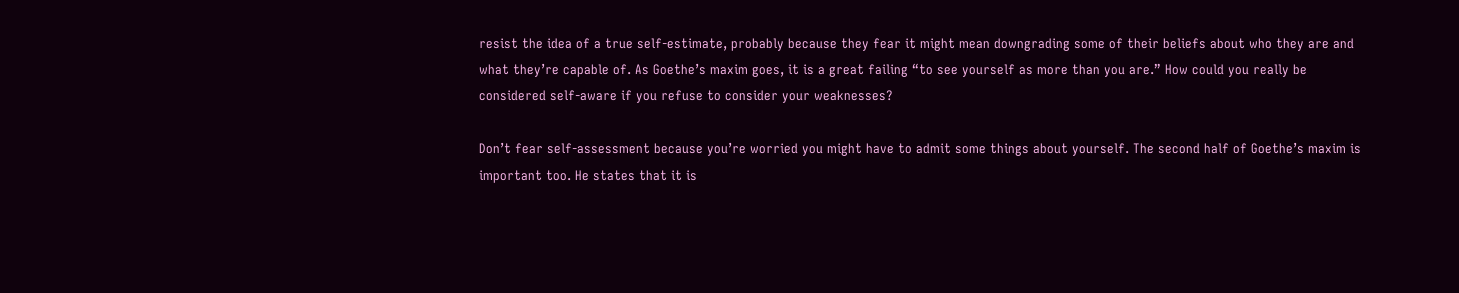resist the idea of a true self-estimate, probably because they fear it might mean downgrading some of their beliefs about who they are and what they’re capable of. As Goethe’s maxim goes, it is a great failing “to see yourself as more than you are.” How could you really be considered self-aware if you refuse to consider your weaknesses?

Don’t fear self-assessment because you’re worried you might have to admit some things about yourself. The second half of Goethe’s maxim is important too. He states that it is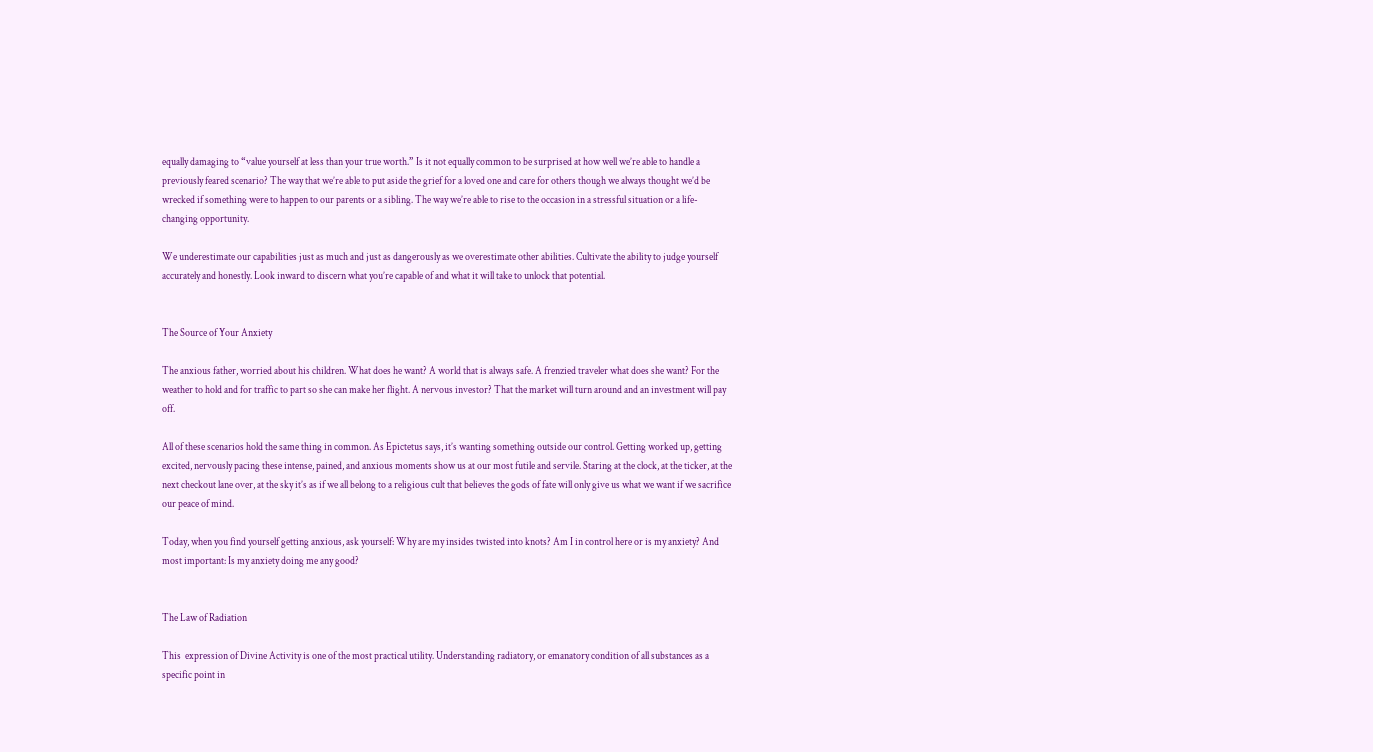equally damaging to “value yourself at less than your true worth.” Is it not equally common to be surprised at how well we’re able to handle a previously feared scenario? The way that we’re able to put aside the grief for a loved one and care for others though we always thought we’d be wrecked if something were to happen to our parents or a sibling. The way we’re able to rise to the occasion in a stressful situation or a life-changing opportunity.

We underestimate our capabilities just as much and just as dangerously as we overestimate other abilities. Cultivate the ability to judge yourself accurately and honestly. Look inward to discern what you’re capable of and what it will take to unlock that potential.


The Source of Your Anxiety

The anxious father, worried about his children. What does he want? A world that is always safe. A frenzied traveler what does she want? For the weather to hold and for traffic to part so she can make her flight. A nervous investor? That the market will turn around and an investment will pay off.

All of these scenarios hold the same thing in common. As Epictetus says, it’s wanting something outside our control. Getting worked up, getting excited, nervously pacing these intense, pained, and anxious moments show us at our most futile and servile. Staring at the clock, at the ticker, at the next checkout lane over, at the sky it’s as if we all belong to a religious cult that believes the gods of fate will only give us what we want if we sacrifice our peace of mind.

Today, when you find yourself getting anxious, ask yourself: Why are my insides twisted into knots? Am I in control here or is my anxiety? And most important: Is my anxiety doing me any good?


The Law of Radiation

This  expression of Divine Activity is one of the most practical utility. Understanding radiatory, or emanatory condition of all substances as a specific point in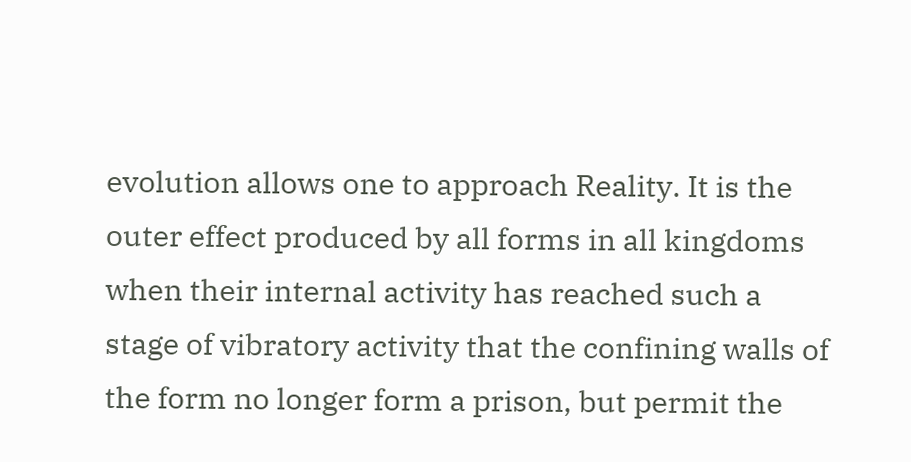evolution allows one to approach Reality. It is the outer effect produced by all forms in all kingdoms when their internal activity has reached such a stage of vibratory activity that the confining walls of the form no longer form a prison, but permit the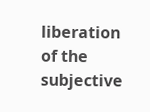liberation of the subjective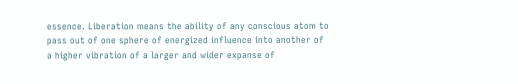essence. Liberation means the ability of any conscious atom to pass out of one sphere of energized influence into another of a higher vibration of a larger and wider expanse of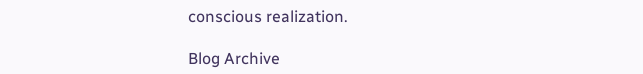conscious realization.

Blog Archive